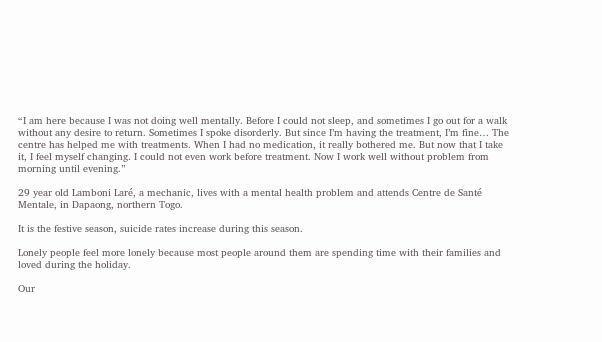“I am here because I was not doing well mentally. Before I could not sleep, and sometimes I go out for a walk without any desire to return. Sometimes I spoke disorderly. But since I’m having the treatment, I’m fine… The centre has helped me with treatments. When I had no medication, it really bothered me. But now that I take it, I feel myself changing. I could not even work before treatment. Now I work well without problem from morning until evening.”

29 year old Lamboni Laré, a mechanic, lives with a mental health problem and attends Centre de Santé Mentale, in Dapaong, northern Togo.

It is the festive season, suicide rates increase during this season.

Lonely people feel more lonely because most people around them are spending time with their families and loved during the holiday.

Our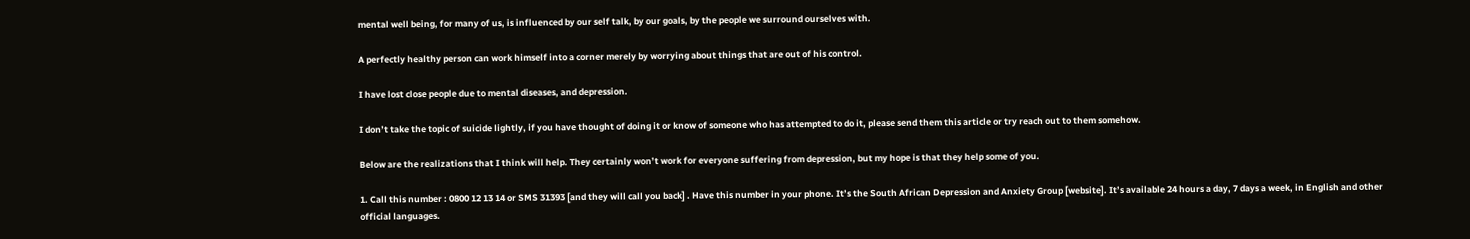mental well being, for many of us, is influenced by our self talk, by our goals, by the people we surround ourselves with.

A perfectly healthy person can work himself into a corner merely by worrying about things that are out of his control.

I have lost close people due to mental diseases, and depression.

I don’t take the topic of suicide lightly, if you have thought of doing it or know of someone who has attempted to do it, please send them this article or try reach out to them somehow.

Below are the realizations that I think will help. They certainly won’t work for everyone suffering from depression, but my hope is that they help some of you.

1. Call this number : 0800 12 13 14 or SMS 31393 [and they will call you back] . Have this number in your phone. It’s the South African Depression and Anxiety Group [website]. It’s available 24 hours a day, 7 days a week, in English and other official languages.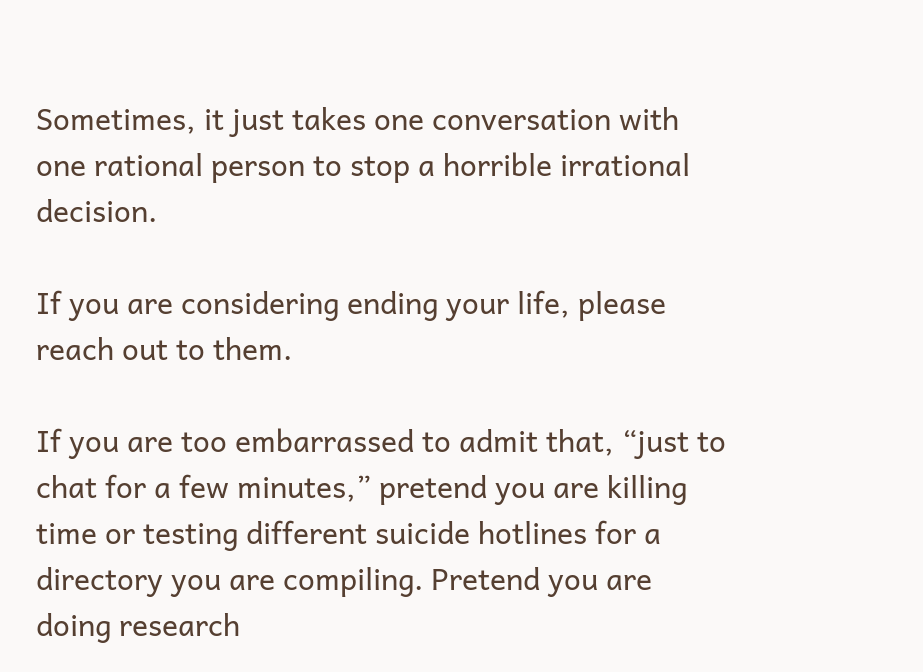Sometimes, it just takes one conversation with one rational person to stop a horrible irrational decision.

If you are considering ending your life, please reach out to them.

If you are too embarrassed to admit that, “just to chat for a few minutes,” pretend you are killing time or testing different suicide hotlines for a directory you are compiling. Pretend you are doing research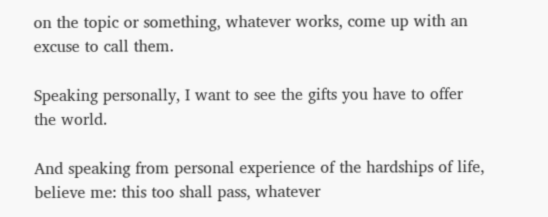on the topic or something, whatever works, come up with an excuse to call them.

Speaking personally, I want to see the gifts you have to offer the world.

And speaking from personal experience of the hardships of life, believe me: this too shall pass, whatever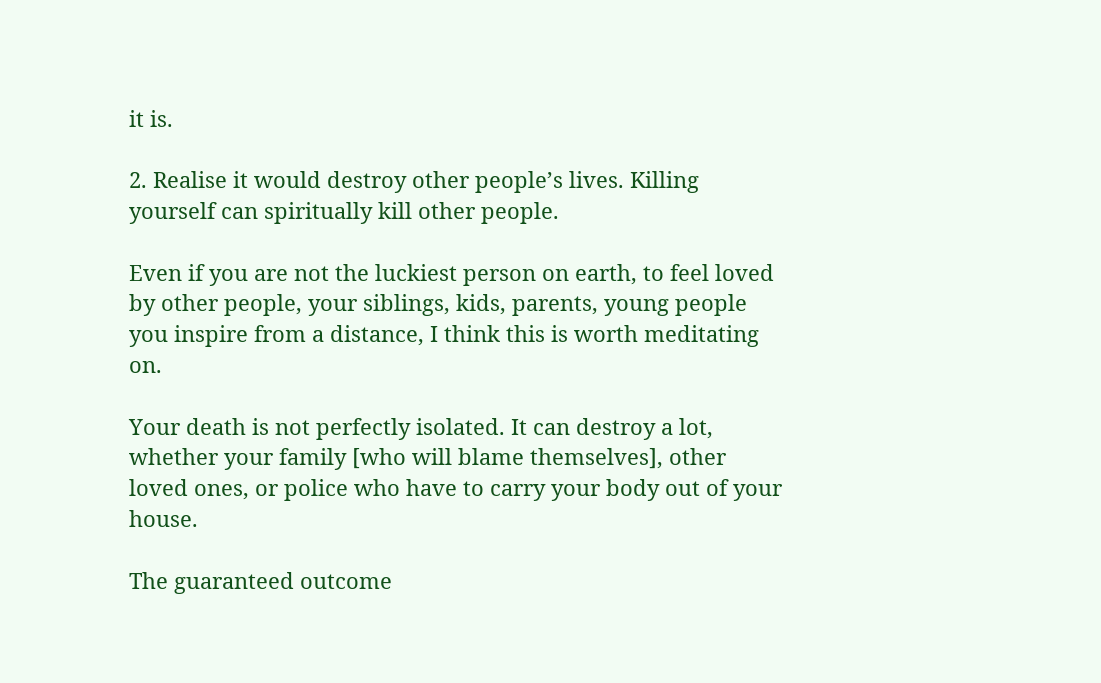it is.

2. Realise it would destroy other people’s lives. Killing yourself can spiritually kill other people.

Even if you are not the luckiest person on earth, to feel loved by other people, your siblings, kids, parents, young people you inspire from a distance, I think this is worth meditating on.

Your death is not perfectly isolated. It can destroy a lot, whether your family [who will blame themselves], other loved ones, or police who have to carry your body out of your house.

The guaranteed outcome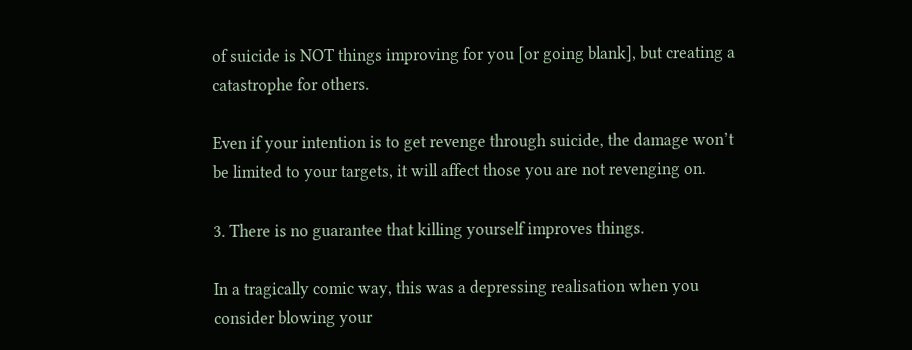of suicide is NOT things improving for you [or going blank], but creating a catastrophe for others.

Even if your intention is to get revenge through suicide, the damage won’t be limited to your targets, it will affect those you are not revenging on.

3. There is no guarantee that killing yourself improves things.

In a tragically comic way, this was a depressing realisation when you consider blowing your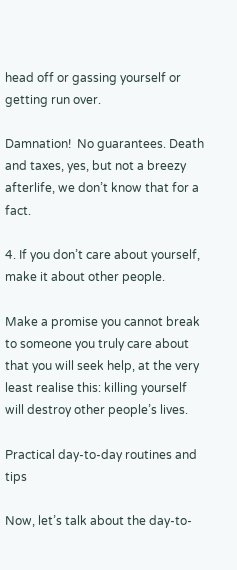head off or gassing yourself or getting run over.

Damnation!  No guarantees. Death and taxes, yes, but not a breezy afterlife, we don’t know that for a fact.

4. If you don’t care about yourself, make it about other people.

Make a promise you cannot break to someone you truly care about that you will seek help, at the very least realise this: killing yourself will destroy other people’s lives.

Practical day-to-day routines and tips

Now, let’s talk about the day-to-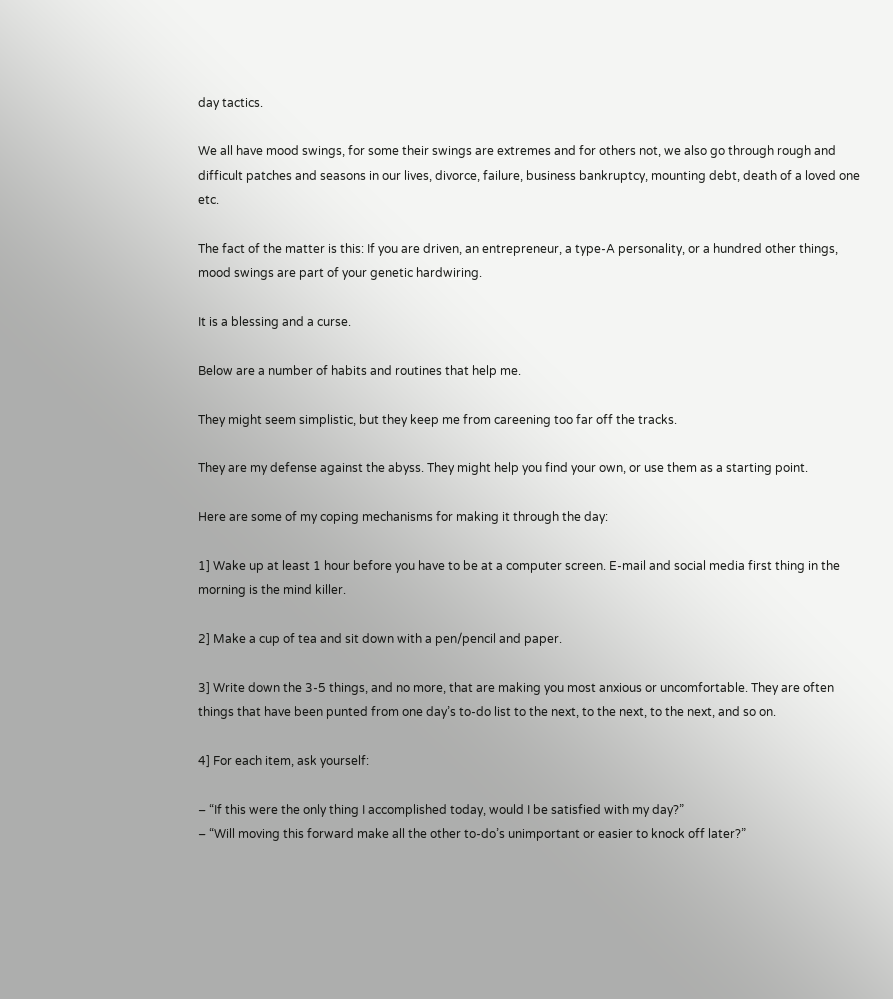day tactics.

We all have mood swings, for some their swings are extremes and for others not, we also go through rough and difficult patches and seasons in our lives, divorce, failure, business bankruptcy, mounting debt, death of a loved one etc.

The fact of the matter is this: If you are driven, an entrepreneur, a type-A personality, or a hundred other things, mood swings are part of your genetic hardwiring.

It is a blessing and a curse.

Below are a number of habits and routines that help me.

They might seem simplistic, but they keep me from careening too far off the tracks.

They are my defense against the abyss. They might help you find your own, or use them as a starting point.

Here are some of my coping mechanisms for making it through the day:

1] Wake up at least 1 hour before you have to be at a computer screen. E-mail and social media first thing in the morning is the mind killer.

2] Make a cup of tea and sit down with a pen/pencil and paper.

3] Write down the 3-5 things, and no more, that are making you most anxious or uncomfortable. They are often things that have been punted from one day’s to-do list to the next, to the next, to the next, and so on.

4] For each item, ask yourself:

– “If this were the only thing I accomplished today, would I be satisfied with my day?”
– “Will moving this forward make all the other to-do’s unimportant or easier to knock off later?”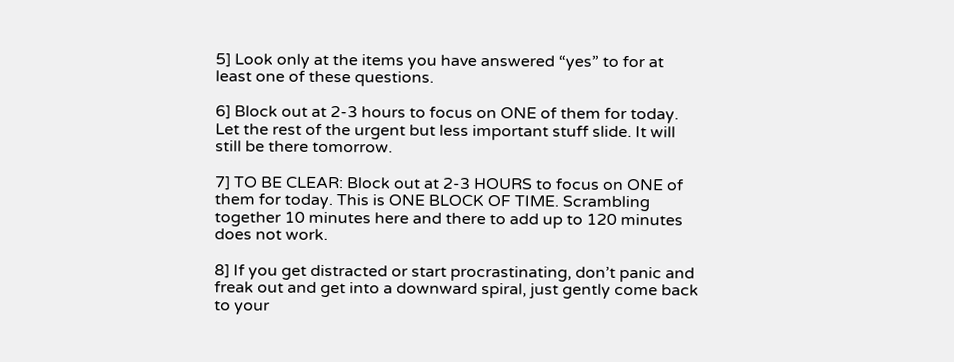5] Look only at the items you have answered “yes” to for at least one of these questions.

6] Block out at 2-3 hours to focus on ONE of them for today. Let the rest of the urgent but less important stuff slide. It will still be there tomorrow.

7] TO BE CLEAR: Block out at 2-3 HOURS to focus on ONE of them for today. This is ONE BLOCK OF TIME. Scrambling together 10 minutes here and there to add up to 120 minutes does not work.

8] If you get distracted or start procrastinating, don’t panic and freak out and get into a downward spiral, just gently come back to your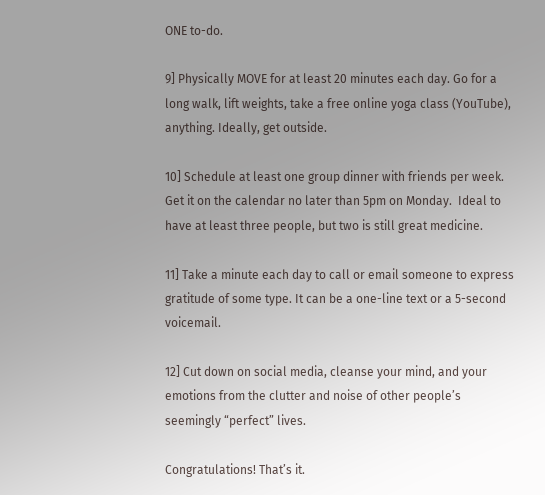ONE to-do.

9] Physically MOVE for at least 20 minutes each day. Go for a long walk, lift weights, take a free online yoga class (YouTube), anything. Ideally, get outside.

10] Schedule at least one group dinner with friends per week. Get it on the calendar no later than 5pm on Monday.  Ideal to have at least three people, but two is still great medicine.

11] Take a minute each day to call or email someone to express gratitude of some type. It can be a one-line text or a 5-second voicemail.

12] Cut down on social media, cleanse your mind, and your emotions from the clutter and noise of other people’s seemingly “perfect” lives.

Congratulations! That’s it.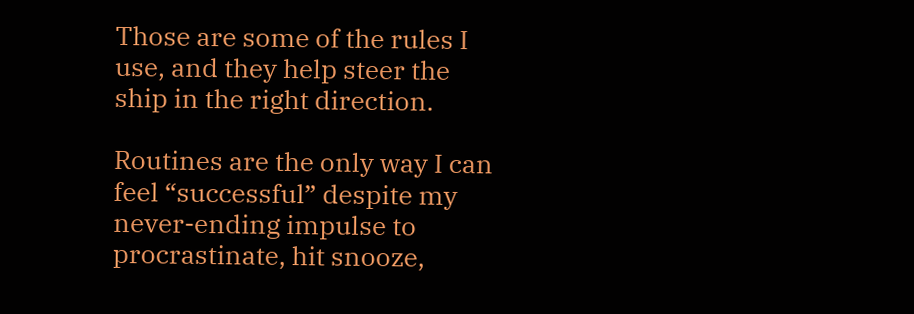Those are some of the rules I use, and they help steer the ship in the right direction.

Routines are the only way I can feel “successful” despite my never-ending impulse to procrastinate, hit snooze,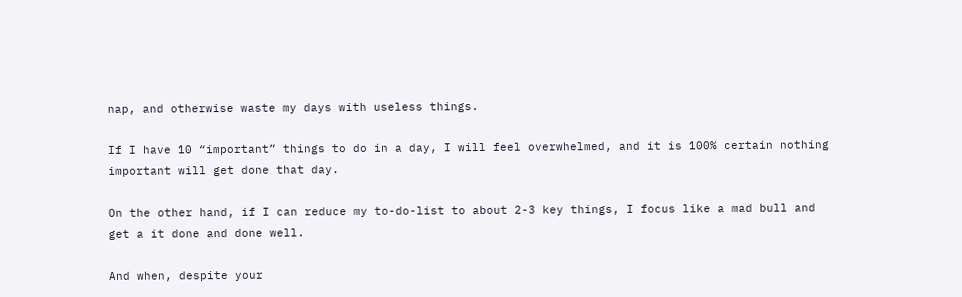nap, and otherwise waste my days with useless things.

If I have 10 “important” things to do in a day, I will feel overwhelmed, and it is 100% certain nothing important will get done that day.

On the other hand, if I can reduce my to-do-list to about 2-3 key things, I focus like a mad bull and get a it done and done well.

And when, despite your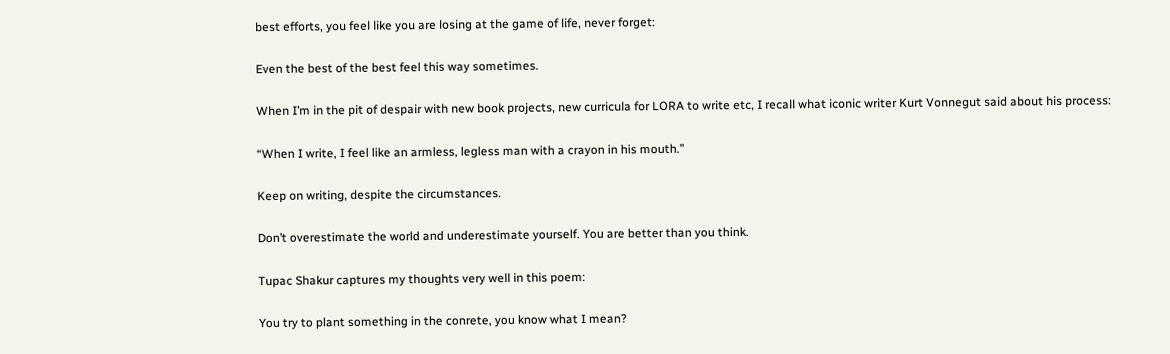best efforts, you feel like you are losing at the game of life, never forget:

Even the best of the best feel this way sometimes.

When I’m in the pit of despair with new book projects, new curricula for LORA to write etc, I recall what iconic writer Kurt Vonnegut said about his process:

“When I write, I feel like an armless, legless man with a crayon in his mouth.”

Keep on writing, despite the circumstances.

Don’t overestimate the world and underestimate yourself. You are better than you think.

Tupac Shakur captures my thoughts very well in this poem:

You try to plant something in the conrete, you know what I mean?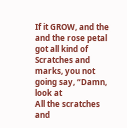If it GROW, and the and the rose petal got all kind of
Scratches and marks, you not going say, “Damn, look at
All the scratches and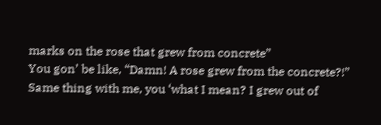marks on the rose that grew from concrete”
You gon’ be like, “Damn! A rose grew from the concrete?!”
Same thing with me, you ‘what I mean? I grew out of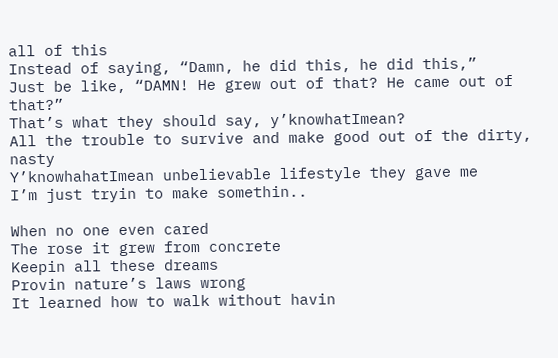all of this
Instead of saying, “Damn, he did this, he did this,”
Just be like, “DAMN! He grew out of that? He came out of that?”
That’s what they should say, y’knowhatImean?
All the trouble to survive and make good out of the dirty, nasty
Y’knowhahatImean unbelievable lifestyle they gave me
I’m just tryin to make somethin..

When no one even cared
The rose it grew from concrete
Keepin all these dreams
Provin nature’s laws wrong
It learned how to walk without havin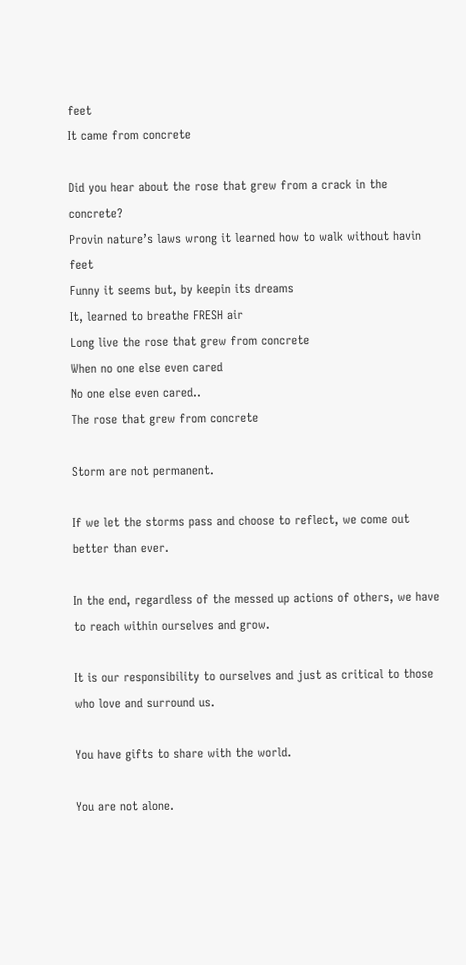feet
It came from concrete

Did you hear about the rose that grew from a crack in the concrete?
Provin nature’s laws wrong it learned how to walk without havin feet
Funny it seems but, by keepin its dreams
It, learned to breathe FRESH air
Long live the rose that grew from concrete
When no one else even cared
No one else even cared..
The rose that grew from concrete

Storm are not permanent.

If we let the storms pass and choose to reflect, we come out better than ever.

In the end, regardless of the messed up actions of others, we have to reach within ourselves and grow.

It is our responsibility to ourselves and just as critical to those who love and surround us.

You have gifts to share with the world.

You are not alone.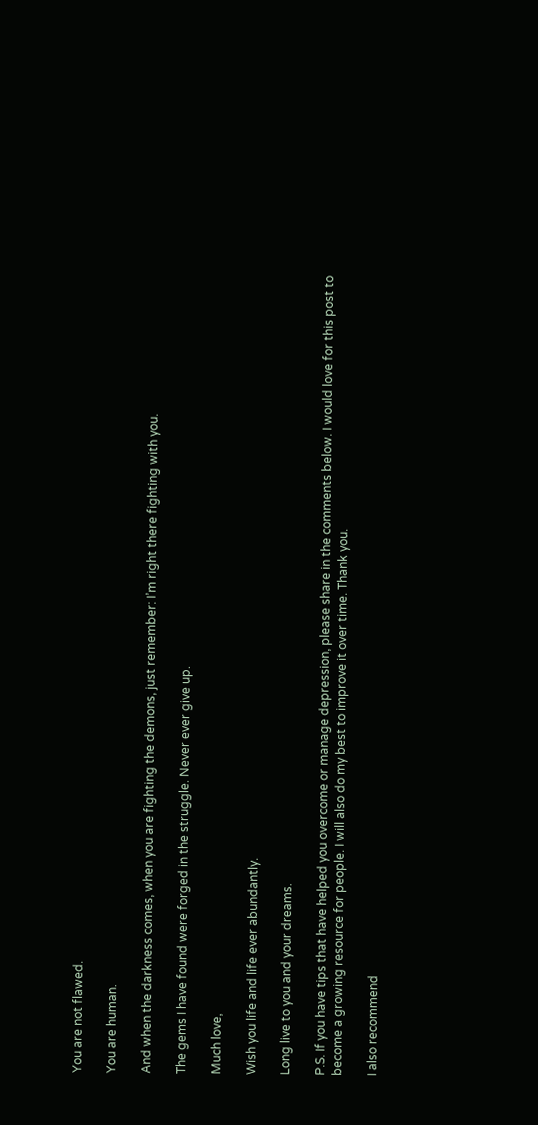You are not flawed.

You are human.

And when the darkness comes, when you are fighting the demons, just remember: I’m right there fighting with you.

The gems I have found were forged in the struggle. Never ever give up.

Much love,

Wish you life and life ever abundantly.

Long live to you and your dreams.

P.S. If you have tips that have helped you overcome or manage depression, please share in the comments below. I would love for this post to become a growing resource for people. I will also do my best to improve it over time. Thank you.

I also recommend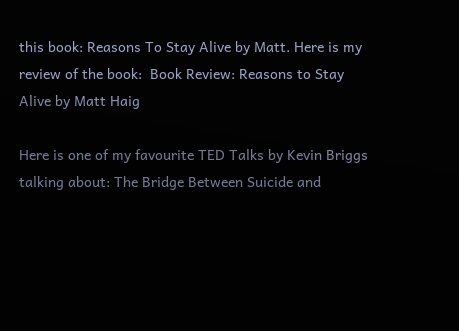this book: Reasons To Stay Alive by Matt. Here is my review of the book:  Book Review: Reasons to Stay Alive by Matt Haig

Here is one of my favourite TED Talks by Kevin Briggs talking about: The Bridge Between Suicide and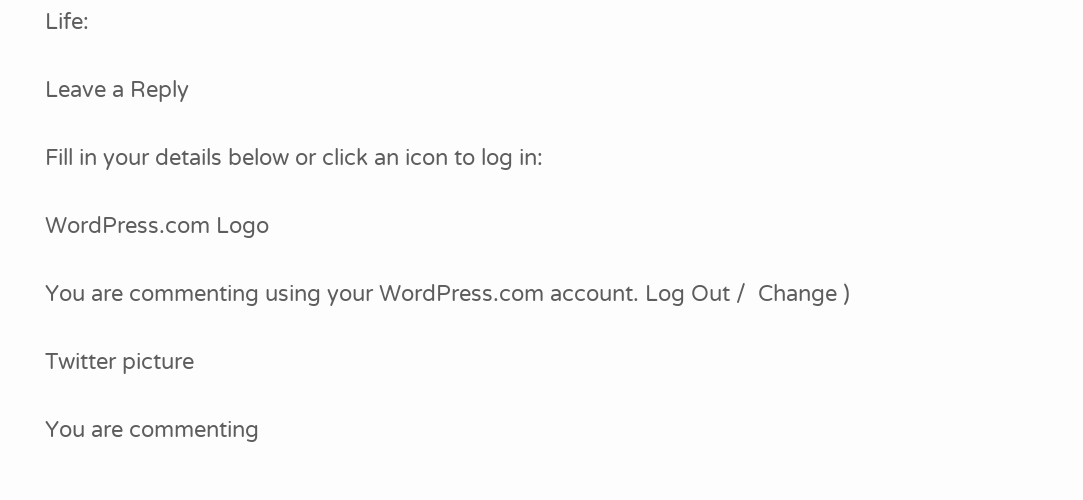Life:

Leave a Reply

Fill in your details below or click an icon to log in:

WordPress.com Logo

You are commenting using your WordPress.com account. Log Out /  Change )

Twitter picture

You are commenting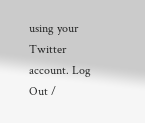using your Twitter account. Log Out /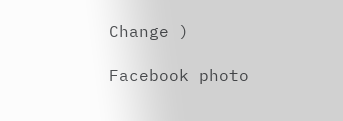Change )

Facebook photo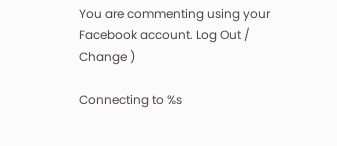You are commenting using your Facebook account. Log Out /  Change )

Connecting to %s